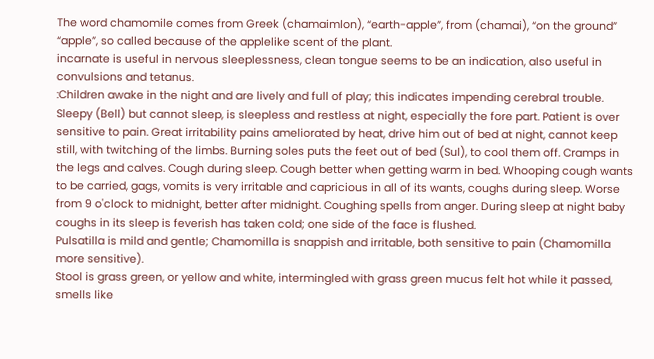The word chamomile comes from Greek (chamaimlon), “earth-apple”, from (chamai), “on the ground” “apple”, so called because of the applelike scent of the plant.
incarnate is useful in nervous sleeplessness, clean tongue seems to be an indication, also useful in convulsions and tetanus.
:Children awake in the night and are lively and full of play; this indicates impending cerebral trouble.
Sleepy (Bell) but cannot sleep, is sleepless and restless at night, especially the fore part. Patient is over sensitive to pain. Great irritability pains ameliorated by heat, drive him out of bed at night, cannot keep still, with twitching of the limbs. Burning soles puts the feet out of bed (Sul), to cool them off. Cramps in the legs and calves. Cough during sleep. Cough better when getting warm in bed. Whooping cough wants to be carried, gags, vomits is very irritable and capricious in all of its wants, coughs during sleep. Worse from 9 o'clock to midnight, better after midnight. Coughing spells from anger. During sleep at night baby coughs in its sleep is feverish has taken cold; one side of the face is flushed.
Pulsatilla is mild and gentle; Chamomilla is snappish and irritable, both sensitive to pain (Chamomilla more sensitive).
Stool is grass green, or yellow and white, intermingled with grass green mucus felt hot while it passed, smells like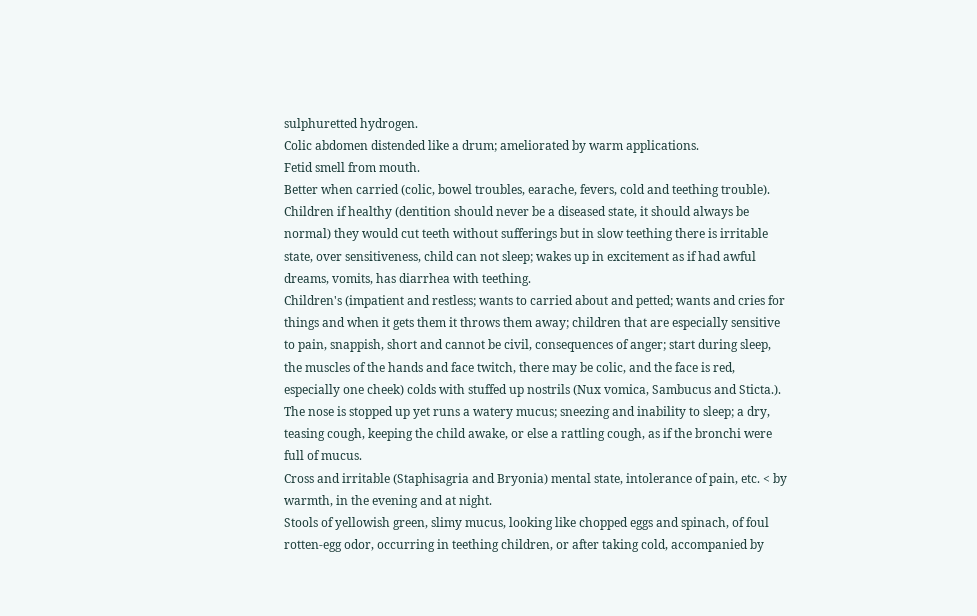sulphuretted hydrogen.
Colic abdomen distended like a drum; ameliorated by warm applications.
Fetid smell from mouth.
Better when carried (colic, bowel troubles, earache, fevers, cold and teething trouble).
Children if healthy (dentition should never be a diseased state, it should always be normal) they would cut teeth without sufferings but in slow teething there is irritable state, over sensitiveness, child can not sleep; wakes up in excitement as if had awful dreams, vomits, has diarrhea with teething.
Children's (impatient and restless; wants to carried about and petted; wants and cries for things and when it gets them it throws them away; children that are especially sensitive to pain, snappish, short and cannot be civil, consequences of anger; start during sleep, the muscles of the hands and face twitch, there may be colic, and the face is red, especially one cheek) colds with stuffed up nostrils (Nux vomica, Sambucus and Sticta.).
The nose is stopped up yet runs a watery mucus; sneezing and inability to sleep; a dry, teasing cough, keeping the child awake, or else a rattling cough, as if the bronchi were full of mucus.
Cross and irritable (Staphisagria and Bryonia) mental state, intolerance of pain, etc. < by warmth, in the evening and at night.
Stools of yellowish green, slimy mucus, looking like chopped eggs and spinach, of foul rotten-egg odor, occurring in teething children, or after taking cold, accompanied by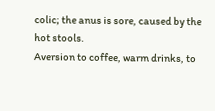colic; the anus is sore, caused by the hot stools.
Aversion to coffee, warm drinks, to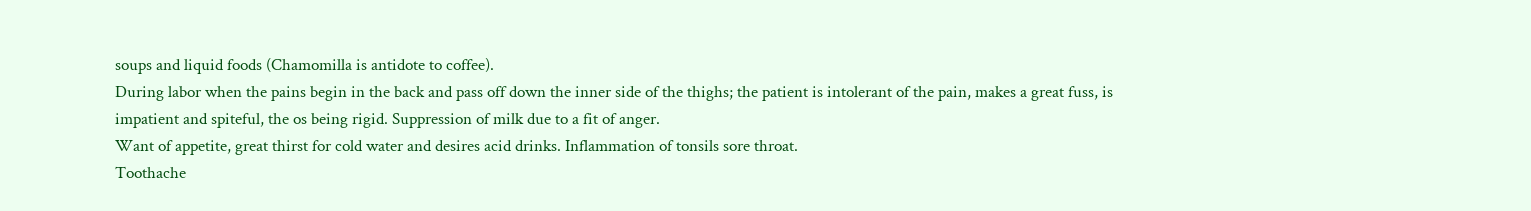soups and liquid foods (Chamomilla is antidote to coffee).
During labor when the pains begin in the back and pass off down the inner side of the thighs; the patient is intolerant of the pain, makes a great fuss, is impatient and spiteful, the os being rigid. Suppression of milk due to a fit of anger.
Want of appetite, great thirst for cold water and desires acid drinks. Inflammation of tonsils sore throat.
Toothache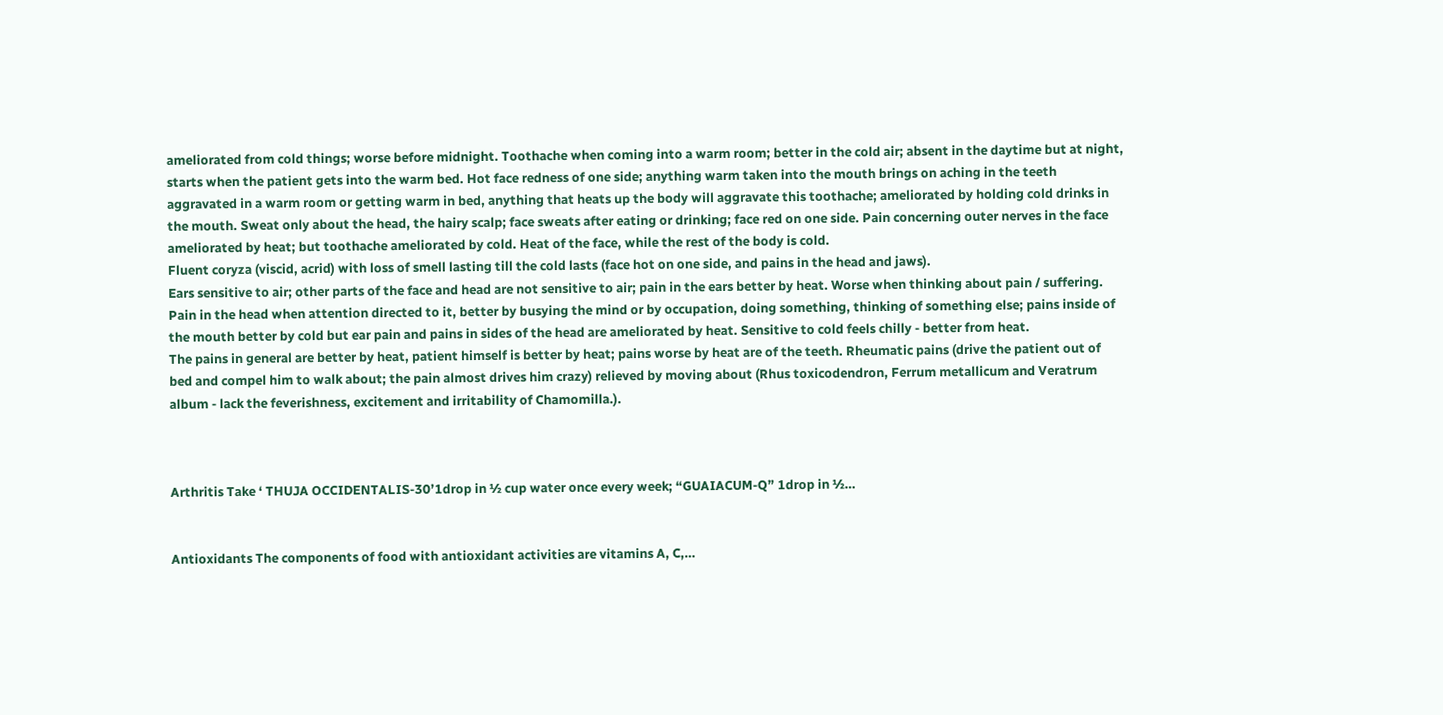ameliorated from cold things; worse before midnight. Toothache when coming into a warm room; better in the cold air; absent in the daytime but at night, starts when the patient gets into the warm bed. Hot face redness of one side; anything warm taken into the mouth brings on aching in the teeth aggravated in a warm room or getting warm in bed, anything that heats up the body will aggravate this toothache; ameliorated by holding cold drinks in the mouth. Sweat only about the head, the hairy scalp; face sweats after eating or drinking; face red on one side. Pain concerning outer nerves in the face ameliorated by heat; but toothache ameliorated by cold. Heat of the face, while the rest of the body is cold.
Fluent coryza (viscid, acrid) with loss of smell lasting till the cold lasts (face hot on one side, and pains in the head and jaws).
Ears sensitive to air; other parts of the face and head are not sensitive to air; pain in the ears better by heat. Worse when thinking about pain / suffering. Pain in the head when attention directed to it, better by busying the mind or by occupation, doing something, thinking of something else; pains inside of the mouth better by cold but ear pain and pains in sides of the head are ameliorated by heat. Sensitive to cold feels chilly - better from heat.
The pains in general are better by heat, patient himself is better by heat; pains worse by heat are of the teeth. Rheumatic pains (drive the patient out of bed and compel him to walk about; the pain almost drives him crazy) relieved by moving about (Rhus toxicodendron, Ferrum metallicum and Veratrum album - lack the feverishness, excitement and irritability of Chamomilla.).



Arthritis Take ‘ THUJA OCCIDENTALIS-30’1drop in ½ cup water once every week; “GUAIACUM-Q” 1drop in ½…


Antioxidants The components of food with antioxidant activities are vitamins A, C,…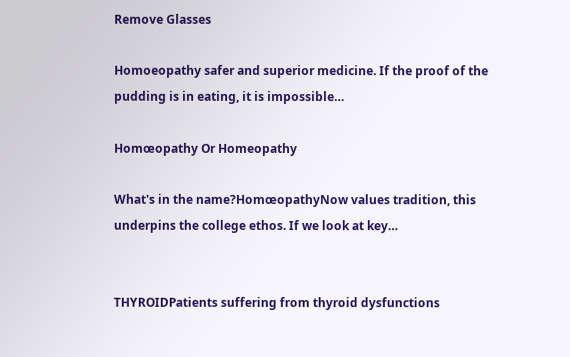Remove Glasses

Homoeopathy safer and superior medicine. If the proof of the pudding is in eating, it is impossible…

Homœopathy Or Homeopathy

What's in the name?HomœopathyNow values tradition, this underpins the college ethos. If we look at key…


THYROIDPatients suffering from thyroid dysfunctions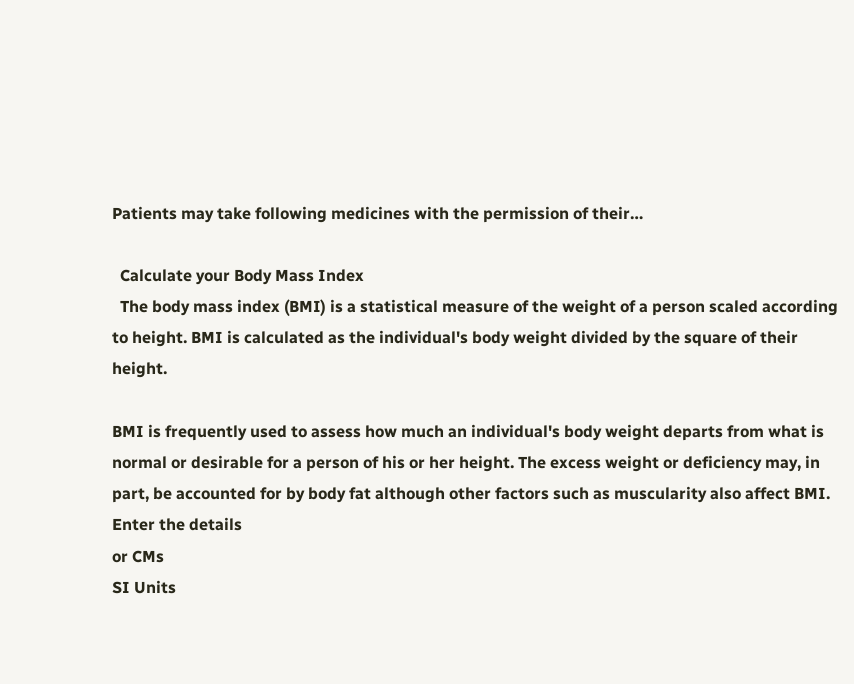Patients may take following medicines with the permission of their…

  Calculate your Body Mass Index
  The body mass index (BMI) is a statistical measure of the weight of a person scaled according to height. BMI is calculated as the individual's body weight divided by the square of their height.

BMI is frequently used to assess how much an individual's body weight departs from what is normal or desirable for a person of his or her height. The excess weight or deficiency may, in part, be accounted for by body fat although other factors such as muscularity also affect BMI.
Enter the details
or CMs
SI Units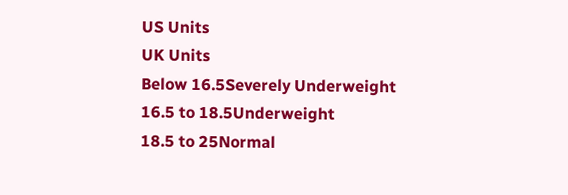US Units
UK Units
Below 16.5Severely Underweight
16.5 to 18.5Underweight
18.5 to 25Normal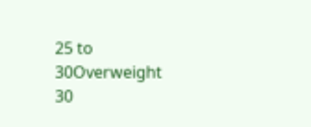25 to 30Overweight
30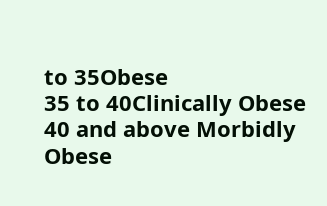to 35Obese
35 to 40Clinically Obese
40 and above Morbidly Obese